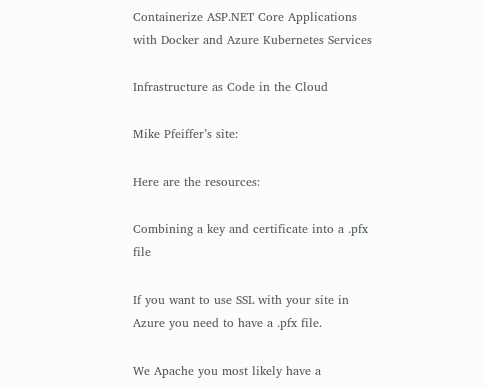Containerize ASP.NET Core Applications with Docker and Azure Kubernetes Services

Infrastructure as Code in the Cloud

Mike Pfeiffer’s site:

Here are the resources:

Combining a key and certificate into a .pfx file

If you want to use SSL with your site in Azure you need to have a .pfx file.

We Apache you most likely have a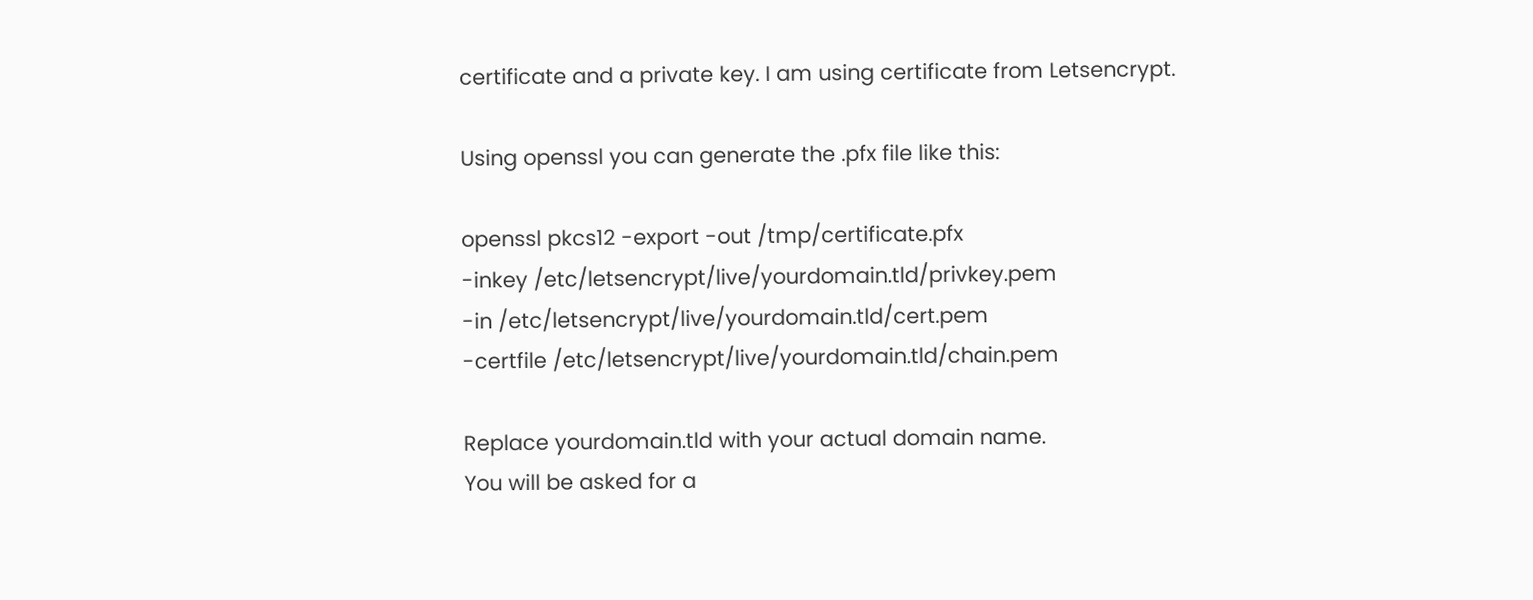certificate and a private key. I am using certificate from Letsencrypt.

Using openssl you can generate the .pfx file like this:

openssl pkcs12 -export -out /tmp/certificate.pfx
-inkey /etc/letsencrypt/live/yourdomain.tld/privkey.pem
-in /etc/letsencrypt/live/yourdomain.tld/cert.pem
-certfile /etc/letsencrypt/live/yourdomain.tld/chain.pem

Replace yourdomain.tld with your actual domain name.
You will be asked for a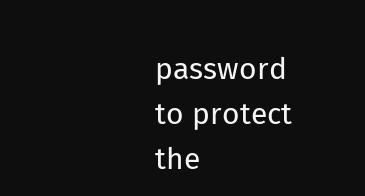password to protect the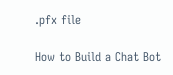.pfx file

How to Build a Chat Bot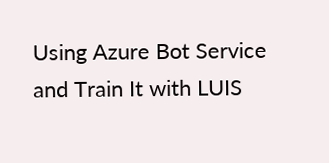Using Azure Bot Service and Train It with LUIS